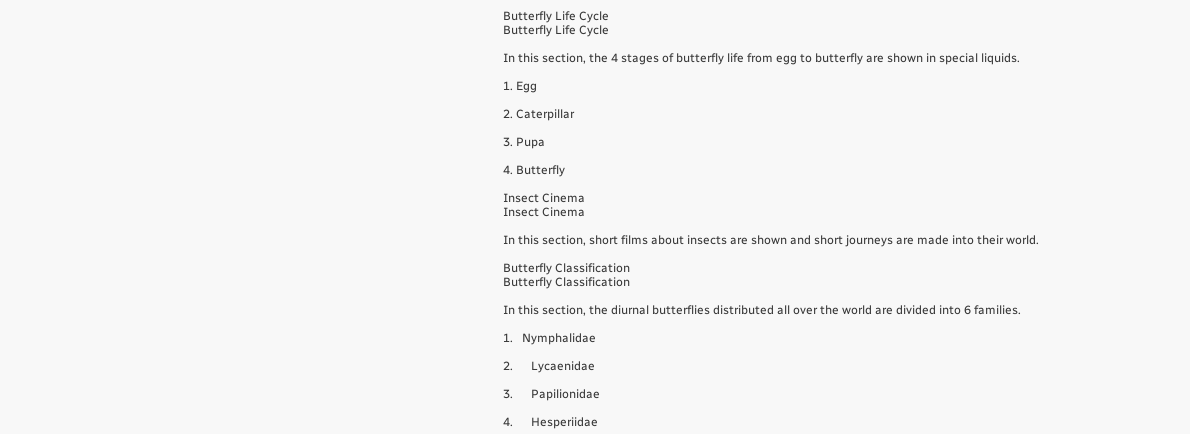Butterfly Life Cycle
Butterfly Life Cycle

In this section, the 4 stages of butterfly life from egg to butterfly are shown in special liquids.

1. Egg

2. Caterpillar

3. Pupa

4. Butterfly

Insect Cinema
Insect Cinema

In this section, short films about insects are shown and short journeys are made into their world.

Butterfly Classification
Butterfly Classification

In this section, the diurnal butterflies distributed all over the world are divided into 6 families.

1.   Nymphalidae

2.      Lycaenidae

3.      Papilionidae

4.      Hesperiidae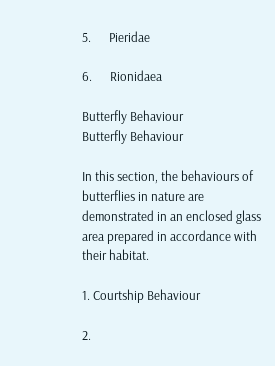5.      Pieridae

6.      Rionidaea

Butterfly Behaviour
Butterfly Behaviour

In this section, the behaviours of butterflies in nature are demonstrated in an enclosed glass area prepared in accordance with their habitat.

1. Courtship Behaviour

2.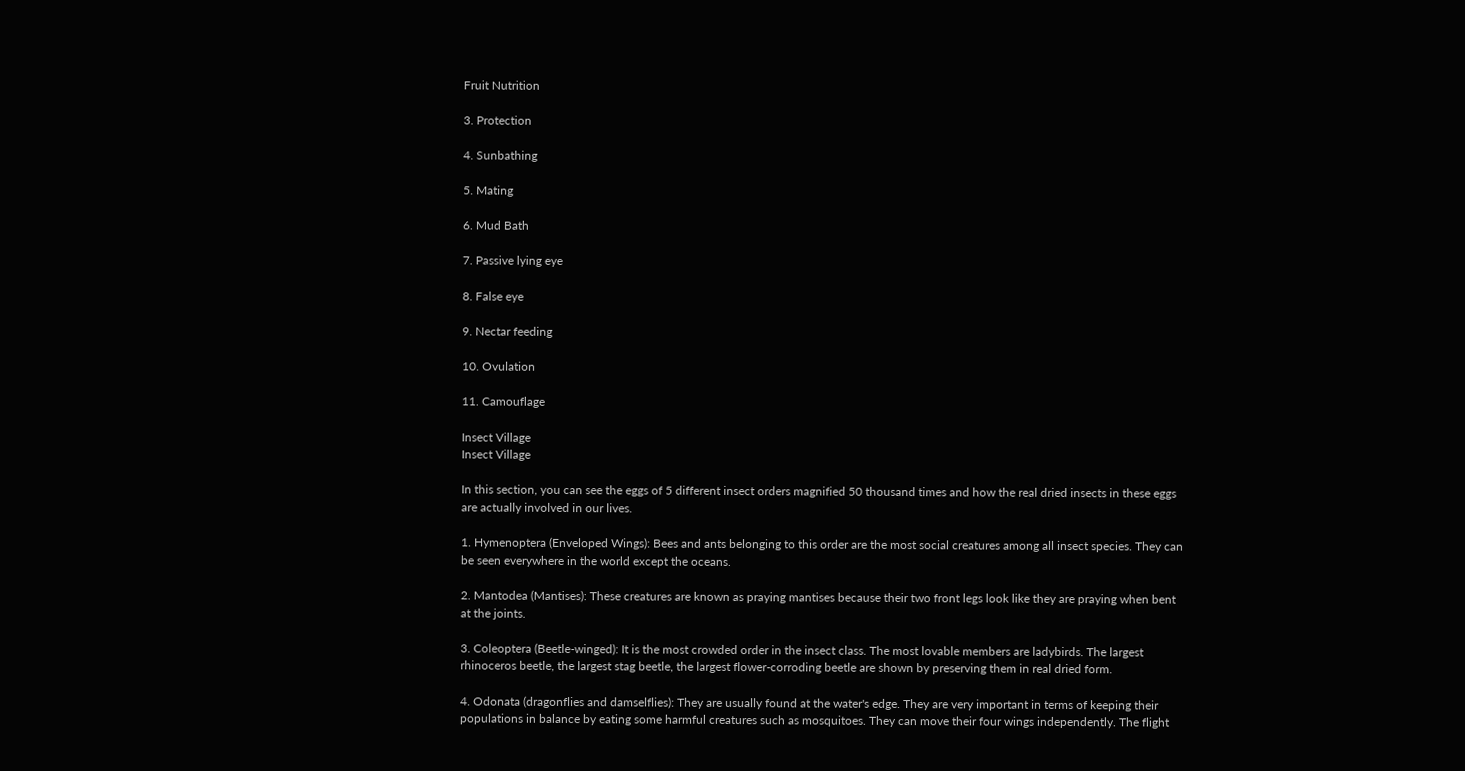Fruit Nutrition

3. Protection

4. Sunbathing

5. Mating

6. Mud Bath

7. Passive lying eye

8. False eye

9. Nectar feeding

10. Ovulation

11. Camouflage

Insect Village
Insect Village

In this section, you can see the eggs of 5 different insect orders magnified 50 thousand times and how the real dried insects in these eggs are actually involved in our lives.

1. Hymenoptera (Enveloped Wings): Bees and ants belonging to this order are the most social creatures among all insect species. They can be seen everywhere in the world except the oceans.

2. Mantodea (Mantises): These creatures are known as praying mantises because their two front legs look like they are praying when bent at the joints.

3. Coleoptera (Beetle-winged): It is the most crowded order in the insect class. The most lovable members are ladybirds. The largest rhinoceros beetle, the largest stag beetle, the largest flower-corroding beetle are shown by preserving them in real dried form.

4. Odonata (dragonflies and damselflies): They are usually found at the water's edge. They are very important in terms of keeping their populations in balance by eating some harmful creatures such as mosquitoes. They can move their four wings independently. The flight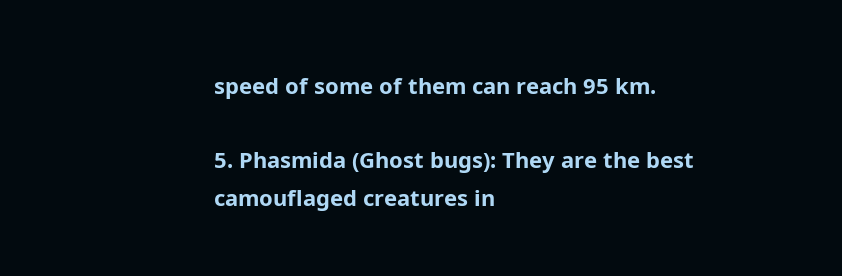speed of some of them can reach 95 km.

5. Phasmida (Ghost bugs): They are the best camouflaged creatures in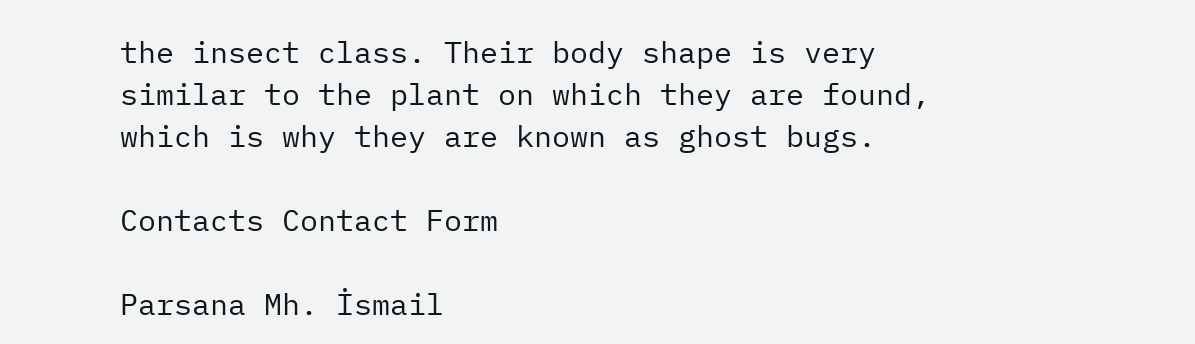the insect class. Their body shape is very similar to the plant on which they are found, which is why they are known as ghost bugs.

Contacts Contact Form

Parsana Mh. İsmail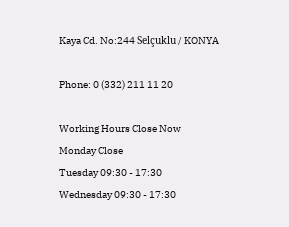Kaya Cd. No:244 Selçuklu / KONYA

Phone: 0 (332) 211 11 20

Working Hours Close Now
Monday Close
Tuesday 09:30 - 17:30
Wednesday 09:30 - 17:30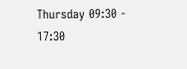Thursday 09:30 - 17:30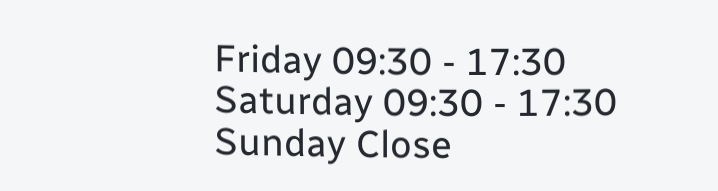Friday 09:30 - 17:30
Saturday 09:30 - 17:30
Sunday Close